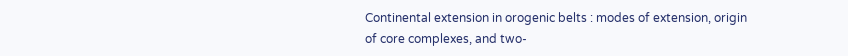Continental extension in orogenic belts : modes of extension, origin of core complexes, and two-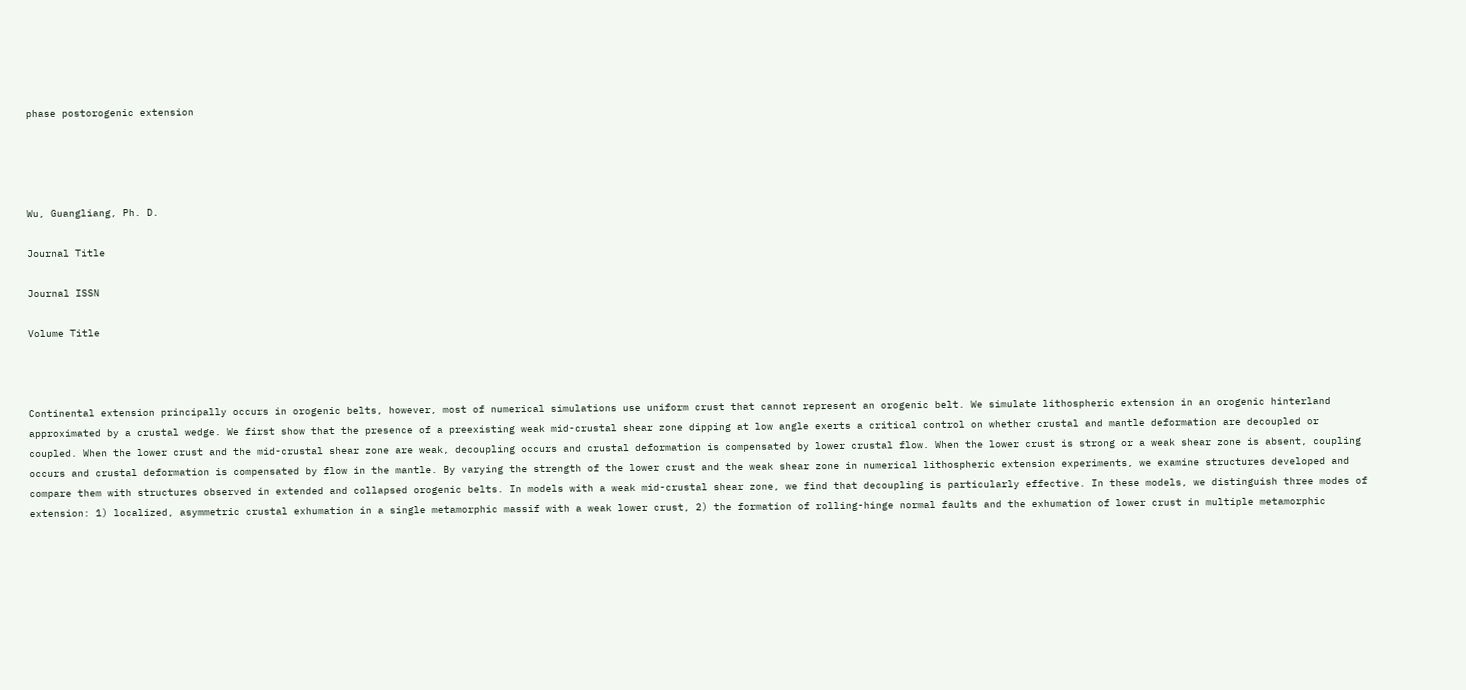phase postorogenic extension




Wu, Guangliang, Ph. D.

Journal Title

Journal ISSN

Volume Title



Continental extension principally occurs in orogenic belts, however, most of numerical simulations use uniform crust that cannot represent an orogenic belt. We simulate lithospheric extension in an orogenic hinterland approximated by a crustal wedge. We first show that the presence of a preexisting weak mid-crustal shear zone dipping at low angle exerts a critical control on whether crustal and mantle deformation are decoupled or coupled. When the lower crust and the mid-crustal shear zone are weak, decoupling occurs and crustal deformation is compensated by lower crustal flow. When the lower crust is strong or a weak shear zone is absent, coupling occurs and crustal deformation is compensated by flow in the mantle. By varying the strength of the lower crust and the weak shear zone in numerical lithospheric extension experiments, we examine structures developed and compare them with structures observed in extended and collapsed orogenic belts. In models with a weak mid-crustal shear zone, we find that decoupling is particularly effective. In these models, we distinguish three modes of extension: 1) localized, asymmetric crustal exhumation in a single metamorphic massif with a weak lower crust, 2) the formation of rolling-hinge normal faults and the exhumation of lower crust in multiple metamorphic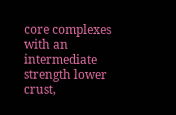core complexes with an intermediate strength lower crust,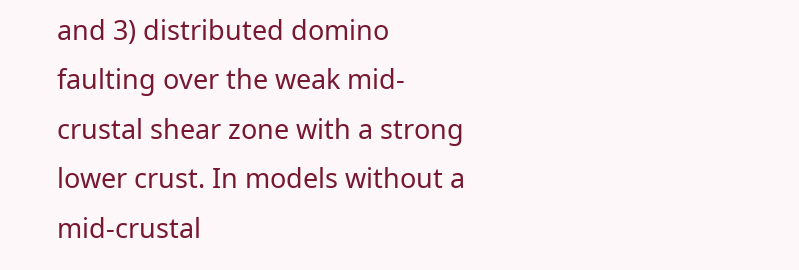and 3) distributed domino faulting over the weak mid-crustal shear zone with a strong lower crust. In models without a mid-crustal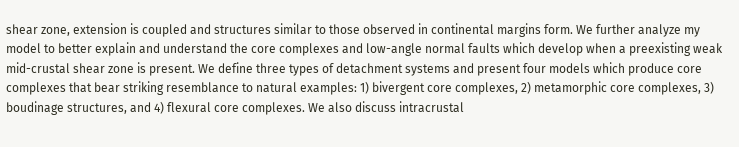shear zone, extension is coupled and structures similar to those observed in continental margins form. We further analyze my model to better explain and understand the core complexes and low-angle normal faults which develop when a preexisting weak mid-crustal shear zone is present. We define three types of detachment systems and present four models which produce core complexes that bear striking resemblance to natural examples: 1) bivergent core complexes, 2) metamorphic core complexes, 3) boudinage structures, and 4) flexural core complexes. We also discuss intracrustal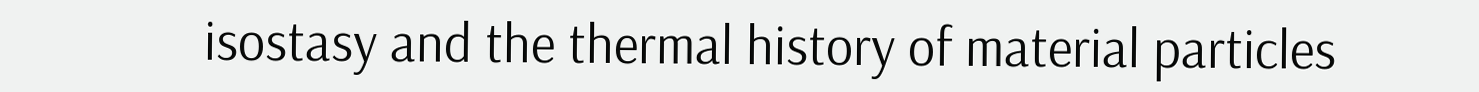isostasy and the thermal history of material particles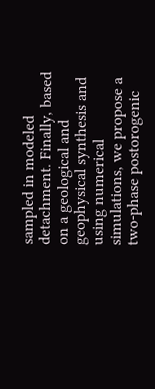sampled in modeled detachment. Finally, based on a geological and geophysical synthesis and using numerical simulations, we propose a two-phase postorogenic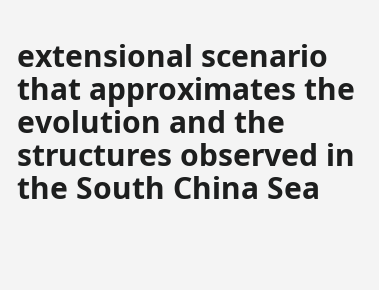extensional scenario that approximates the evolution and the structures observed in the South China Sea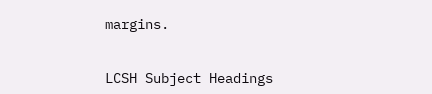margins.


LCSH Subject Headings